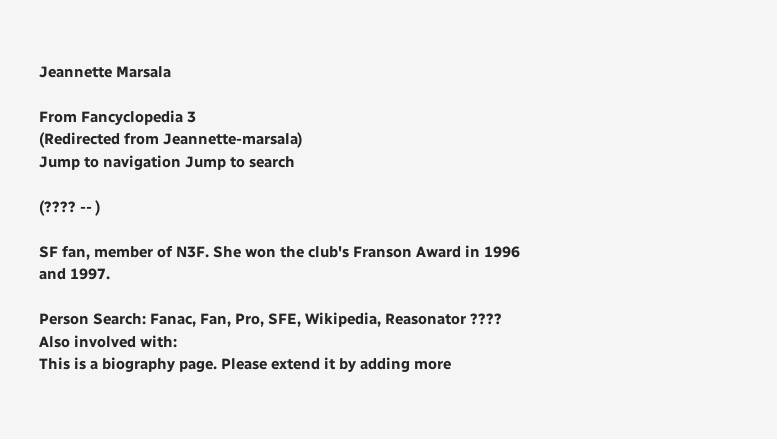Jeannette Marsala

From Fancyclopedia 3
(Redirected from Jeannette-marsala)
Jump to navigation Jump to search

(???? -- )

SF fan, member of N3F. She won the club's Franson Award in 1996 and 1997.

Person Search: Fanac, Fan, Pro, SFE, Wikipedia, Reasonator ????
Also involved with:
This is a biography page. Please extend it by adding more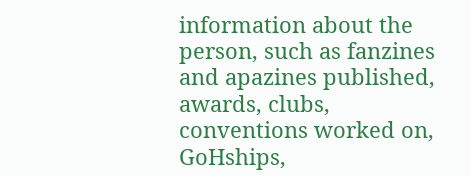information about the person, such as fanzines and apazines published, awards, clubs, conventions worked on, GoHships,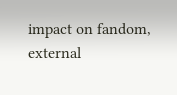impact on fandom, external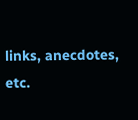links, anecdotes, etc.